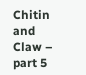Chitin and Claw – part 5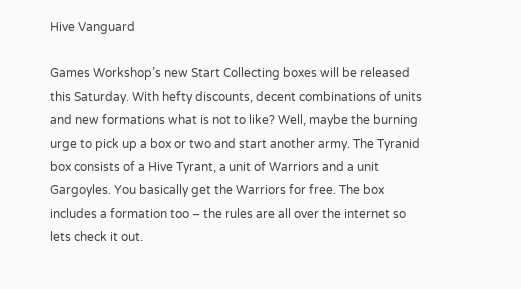Hive Vanguard

Games Workshop’s new Start Collecting boxes will be released this Saturday. With hefty discounts, decent combinations of units and new formations what is not to like? Well, maybe the burning urge to pick up a box or two and start another army. The Tyranid box consists of a Hive Tyrant, a unit of Warriors and a unit Gargoyles. You basically get the Warriors for free. The box includes a formation too – the rules are all over the internet so lets check it out.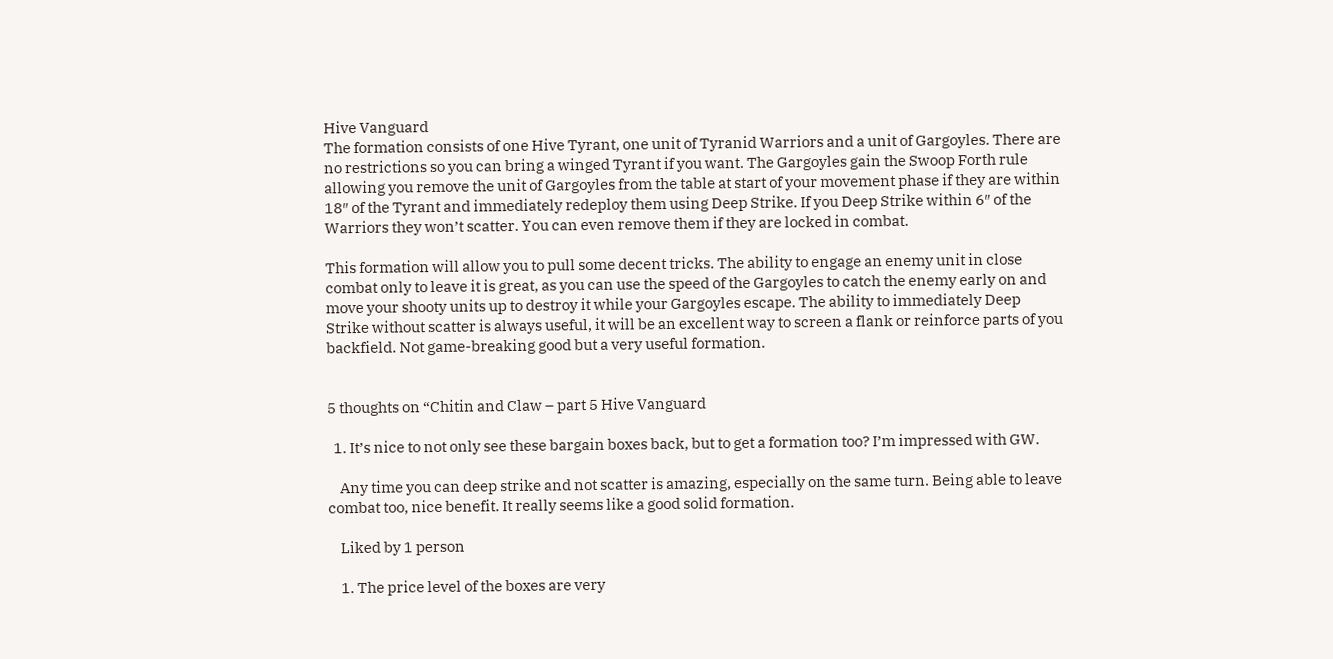Hive Vanguard
The formation consists of one Hive Tyrant, one unit of Tyranid Warriors and a unit of Gargoyles. There are no restrictions so you can bring a winged Tyrant if you want. The Gargoyles gain the Swoop Forth rule allowing you remove the unit of Gargoyles from the table at start of your movement phase if they are within 18″ of the Tyrant and immediately redeploy them using Deep Strike. If you Deep Strike within 6″ of the Warriors they won’t scatter. You can even remove them if they are locked in combat.

This formation will allow you to pull some decent tricks. The ability to engage an enemy unit in close combat only to leave it is great, as you can use the speed of the Gargoyles to catch the enemy early on and move your shooty units up to destroy it while your Gargoyles escape. The ability to immediately Deep Strike without scatter is always useful, it will be an excellent way to screen a flank or reinforce parts of you backfield. Not game-breaking good but a very useful formation.


5 thoughts on “Chitin and Claw – part 5 Hive Vanguard

  1. It’s nice to not only see these bargain boxes back, but to get a formation too? I’m impressed with GW.

    Any time you can deep strike and not scatter is amazing, especially on the same turn. Being able to leave combat too, nice benefit. It really seems like a good solid formation.

    Liked by 1 person

    1. The price level of the boxes are very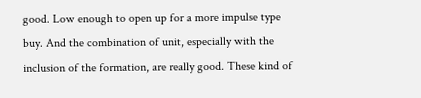good. Low enough to open up for a more impulse type buy. And the combination of unit, especially with the inclusion of the formation, are really good. These kind of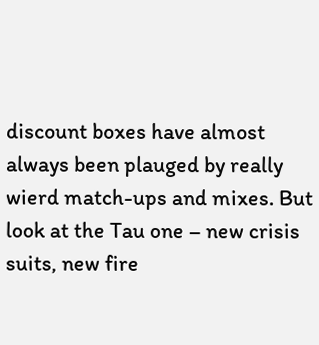discount boxes have almost always been plauged by really wierd match-ups and mixes. But look at the Tau one – new crisis suits, new fire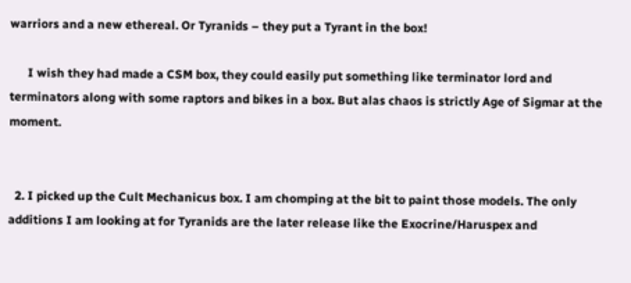warriors and a new ethereal. Or Tyranids – they put a Tyrant in the box!

      I wish they had made a CSM box, they could easily put something like terminator lord and terminators along with some raptors and bikes in a box. But alas chaos is strictly Age of Sigmar at the moment.


  2. I picked up the Cult Mechanicus box. I am chomping at the bit to paint those models. The only additions I am looking at for Tyranids are the later release like the Exocrine/Haruspex and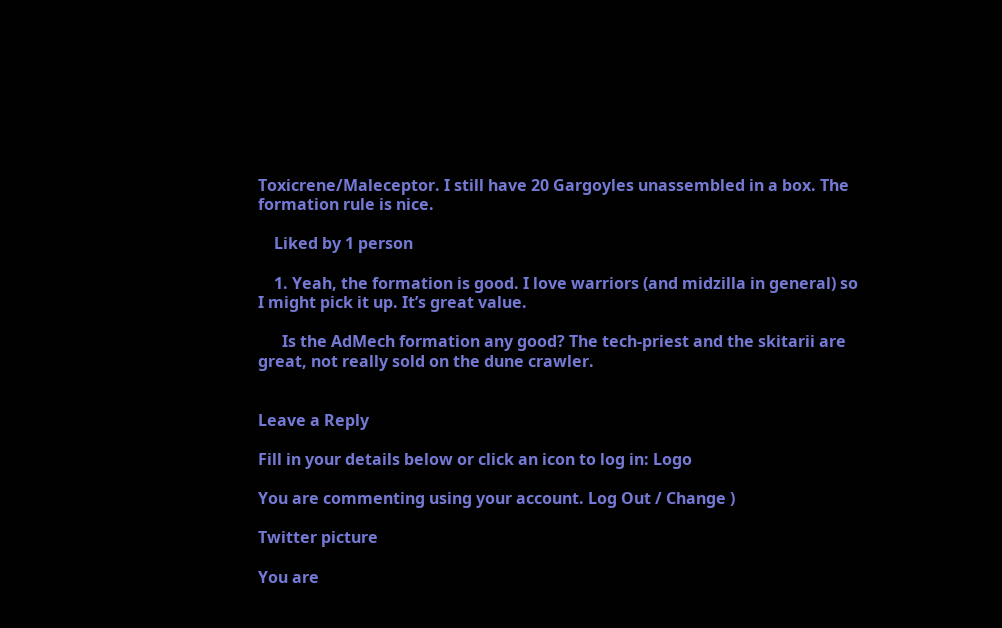Toxicrene/Maleceptor. I still have 20 Gargoyles unassembled in a box. The formation rule is nice.

    Liked by 1 person

    1. Yeah, the formation is good. I love warriors (and midzilla in general) so I might pick it up. It’s great value.

      Is the AdMech formation any good? The tech-priest and the skitarii are great, not really sold on the dune crawler.


Leave a Reply

Fill in your details below or click an icon to log in: Logo

You are commenting using your account. Log Out / Change )

Twitter picture

You are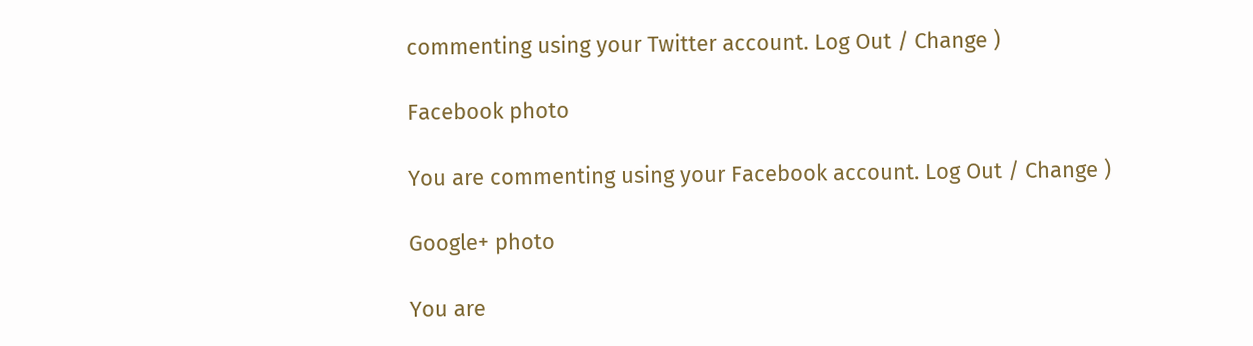commenting using your Twitter account. Log Out / Change )

Facebook photo

You are commenting using your Facebook account. Log Out / Change )

Google+ photo

You are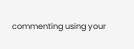commenting using your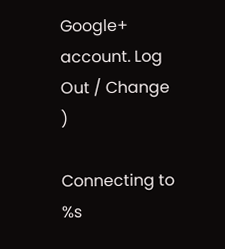Google+ account. Log Out / Change )

Connecting to %s